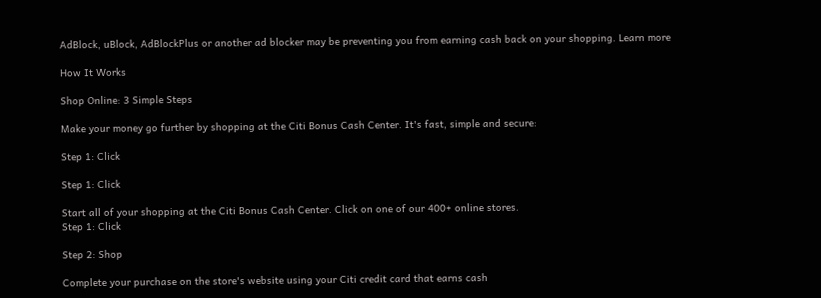AdBlock, uBlock, AdBlockPlus or another ad blocker may be preventing you from earning cash back on your shopping. Learn more

How It Works

Shop Online: 3 Simple Steps

Make your money go further by shopping at the Citi Bonus Cash Center. It's fast, simple and secure:

Step 1: Click

Step 1: Click

Start all of your shopping at the Citi Bonus Cash Center. Click on one of our 400+ online stores.
Step 1: Click

Step 2: Shop

Complete your purchase on the store's website using your Citi credit card that earns cash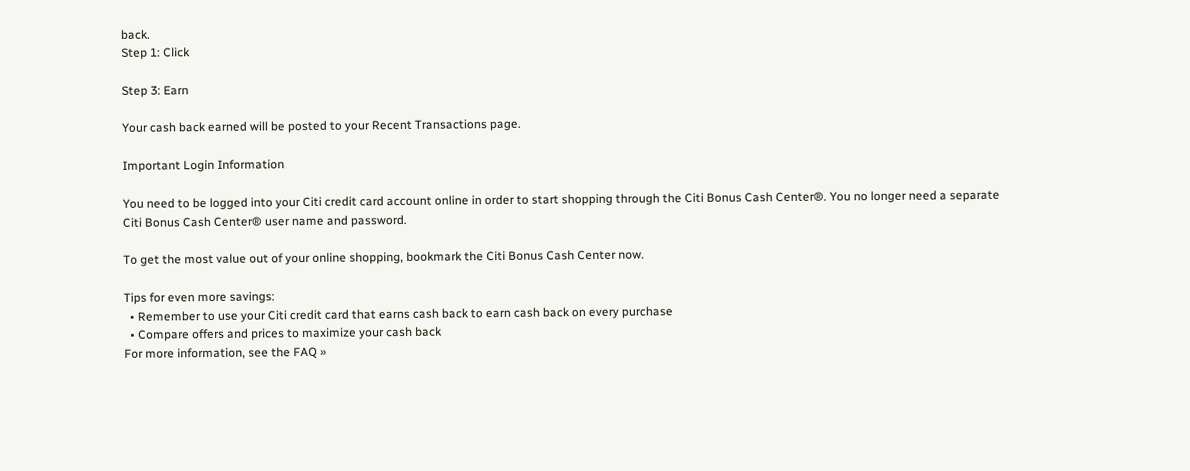back.
Step 1: Click

Step 3: Earn

Your cash back earned will be posted to your Recent Transactions page.

Important Login Information

You need to be logged into your Citi credit card account online in order to start shopping through the Citi Bonus Cash Center®. You no longer need a separate Citi Bonus Cash Center® user name and password.

To get the most value out of your online shopping, bookmark the Citi Bonus Cash Center now.

Tips for even more savings:
  • Remember to use your Citi credit card that earns cash back to earn cash back on every purchase
  • Compare offers and prices to maximize your cash back
For more information, see the FAQ »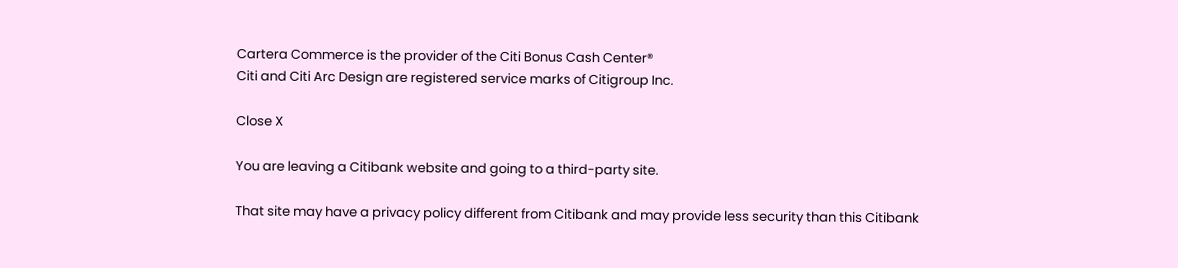Cartera Commerce is the provider of the Citi Bonus Cash Center®
Citi and Citi Arc Design are registered service marks of Citigroup Inc.

Close X

You are leaving a Citibank website and going to a third-party site.

That site may have a privacy policy different from Citibank and may provide less security than this Citibank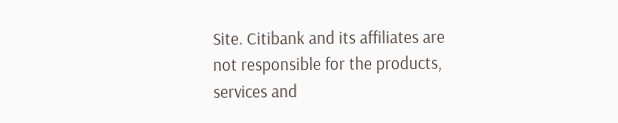Site. Citibank and its affiliates are not responsible for the products, services and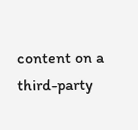content on a third-party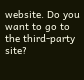website. Do you want to go to the third-party site?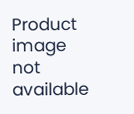Product image not available